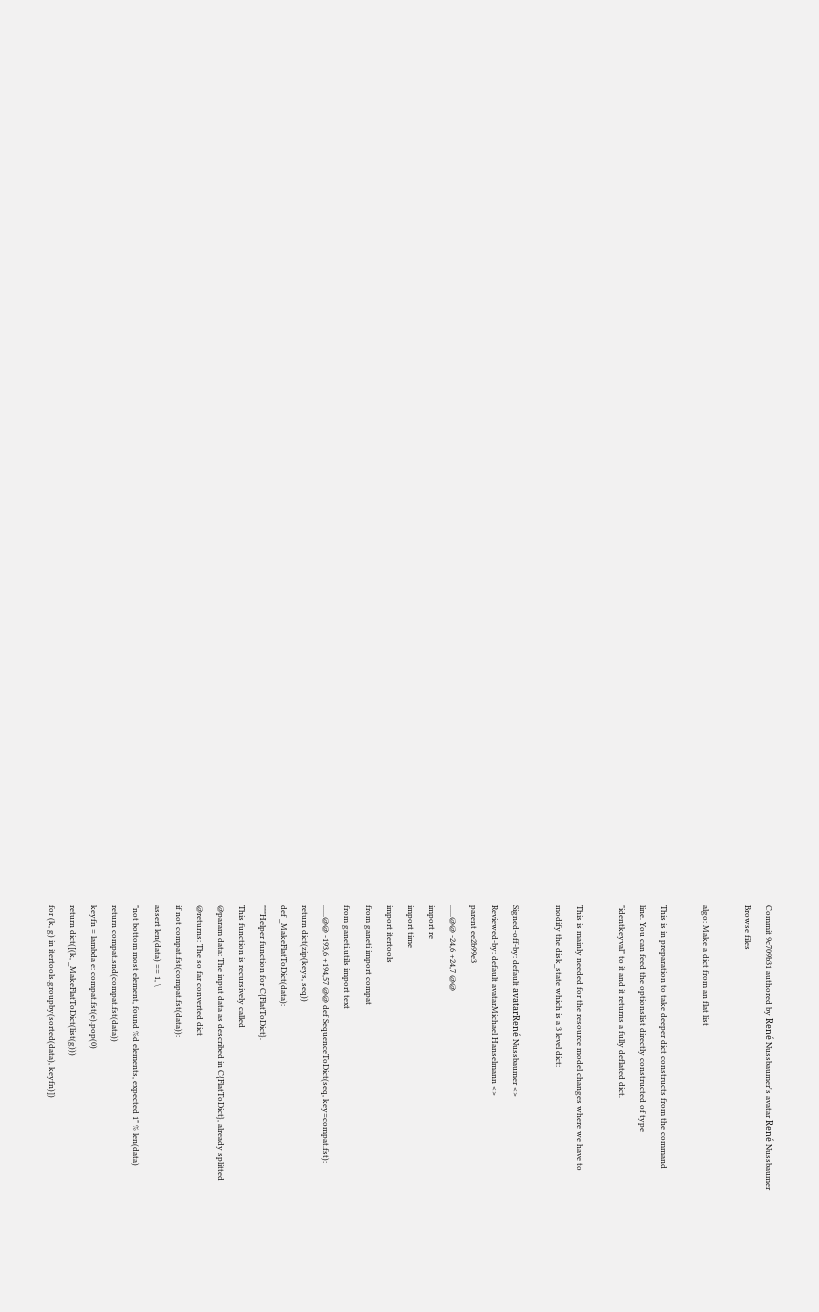Commit 9c709b31 authored by René Nussbaumer's avatar René Nussbaumer
Browse files

algo: Make a dict from an flat list

This is in preparation to take deeper dict constructs from the command
line. You can feed the optionslist directly constructed of type
"identkeyval" to it and it returns a fully deflated dict.

This is mainly needed for the resource model changes where we have to
modify the disk_state which is a 3 level dict:

Signed-off-by: default avatarRené Nussbaumer <>
Reviewed-by: default avatarMichael Hanselmann <>
parent ee2b99e3
......@@ -24,6 +24,7 @@
import re
import time
import itertools
from ganeti import compat
from ganeti.utils import text
......@@ -193,6 +194,57 @@ def SequenceToDict(seq, key=compat.fst):
return dict(zip(keys, seq))
def _MakeFlatToDict(data):
"""Helper function for C{FlatToDict}.
This function is recursively called
@param data: The input data as described in C{FlatToDict}, already splitted
@returns: The so far converted dict
if not compat.fst(compat.fst(data)):
assert len(data) == 1, \
"not bottom most element, found %d elements, expected 1" % len(data)
return compat.snd(compat.fst(data))
keyfn = lambda e: compat.fst(e).pop(0)
return dict([(k, _MakeFlatToDict(list(g)))
for (k, g) in itertools.groupby(sorted(data), keyfn)])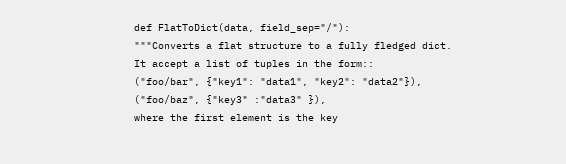def FlatToDict(data, field_sep="/"):
"""Converts a flat structure to a fully fledged dict.
It accept a list of tuples in the form::
("foo/bar", {"key1": "data1", "key2": "data2"}),
("foo/baz", {"key3" :"data3" }),
where the first element is the key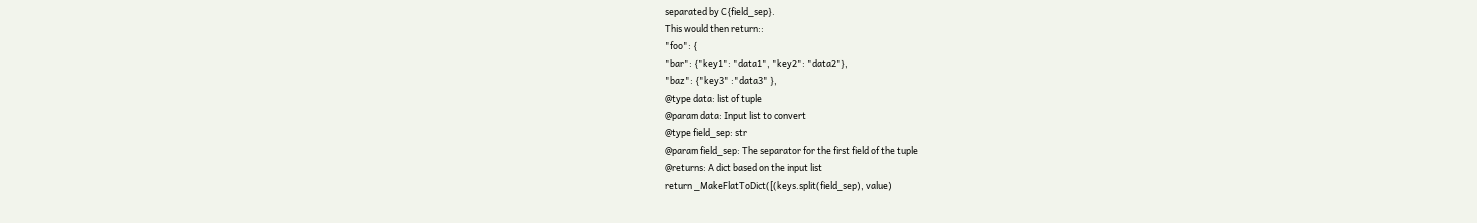separated by C{field_sep}.
This would then return::
"foo": {
"bar": {"key1": "data1", "key2": "data2"},
"baz": {"key3" :"data3" },
@type data: list of tuple
@param data: Input list to convert
@type field_sep: str
@param field_sep: The separator for the first field of the tuple
@returns: A dict based on the input list
return _MakeFlatToDict([(keys.split(field_sep), value)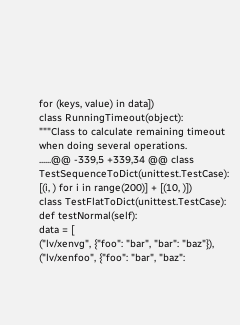for (keys, value) in data])
class RunningTimeout(object):
"""Class to calculate remaining timeout when doing several operations.
......@@ -339,5 +339,34 @@ class TestSequenceToDict(unittest.TestCase):
[(i, ) for i in range(200)] + [(10, )])
class TestFlatToDict(unittest.TestCase):
def testNormal(self):
data = [
("lv/xenvg", {"foo": "bar", "bar": "baz"}),
("lv/xenfoo", {"foo": "bar", "baz":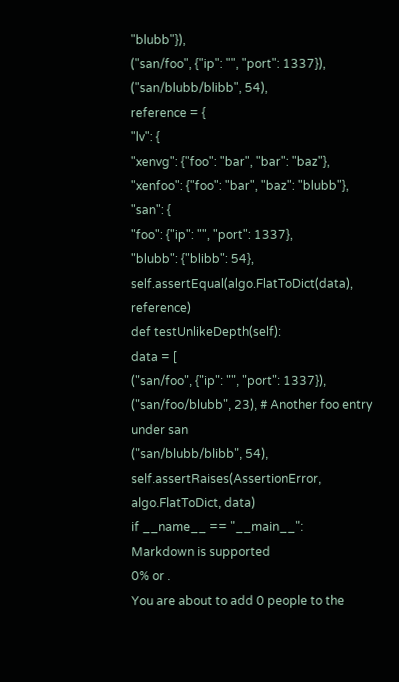"blubb"}),
("san/foo", {"ip": "", "port": 1337}),
("san/blubb/blibb", 54),
reference = {
"lv": {
"xenvg": {"foo": "bar", "bar": "baz"},
"xenfoo": {"foo": "bar", "baz": "blubb"},
"san": {
"foo": {"ip": "", "port": 1337},
"blubb": {"blibb": 54},
self.assertEqual(algo.FlatToDict(data), reference)
def testUnlikeDepth(self):
data = [
("san/foo", {"ip": "", "port": 1337}),
("san/foo/blubb", 23), # Another foo entry under san
("san/blubb/blibb", 54),
self.assertRaises(AssertionError, algo.FlatToDict, data)
if __name__ == "__main__":
Markdown is supported
0% or .
You are about to add 0 people to the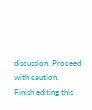discussion. Proceed with caution.
Finish editing this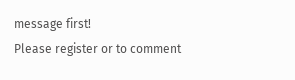message first!
Please register or to comment